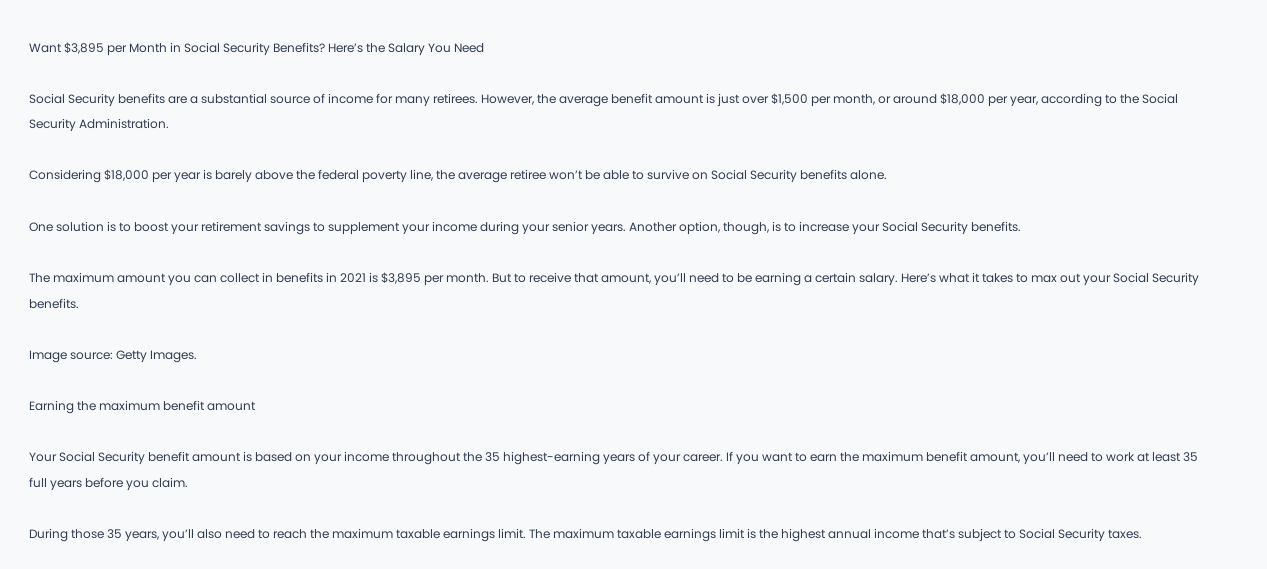Want $3,895 per Month in Social Security Benefits? Here’s the Salary You Need

Social Security benefits are a substantial source of income for many retirees. However, the average benefit amount is just over $1,500 per month, or around $18,000 per year, according to the Social Security Administration.

Considering $18,000 per year is barely above the federal poverty line, the average retiree won’t be able to survive on Social Security benefits alone.

One solution is to boost your retirement savings to supplement your income during your senior years. Another option, though, is to increase your Social Security benefits.

The maximum amount you can collect in benefits in 2021 is $3,895 per month. But to receive that amount, you’ll need to be earning a certain salary. Here’s what it takes to max out your Social Security benefits.

Image source: Getty Images.

Earning the maximum benefit amount

Your Social Security benefit amount is based on your income throughout the 35 highest-earning years of your career. If you want to earn the maximum benefit amount, you’ll need to work at least 35 full years before you claim.

During those 35 years, you’ll also need to reach the maximum taxable earnings limit. The maximum taxable earnings limit is the highest annual income that’s subject to Social Security taxes.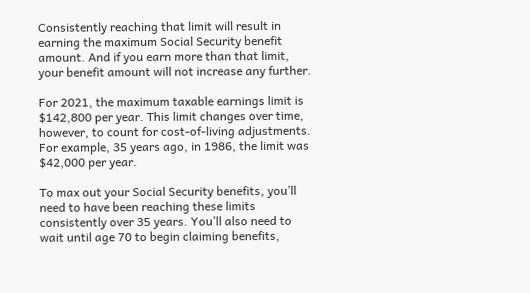Consistently reaching that limit will result in earning the maximum Social Security benefit amount. And if you earn more than that limit, your benefit amount will not increase any further.

For 2021, the maximum taxable earnings limit is $142,800 per year. This limit changes over time, however, to count for cost-of-living adjustments. For example, 35 years ago, in 1986, the limit was $42,000 per year.

To max out your Social Security benefits, you’ll need to have been reaching these limits consistently over 35 years. You’ll also need to wait until age 70 to begin claiming benefits,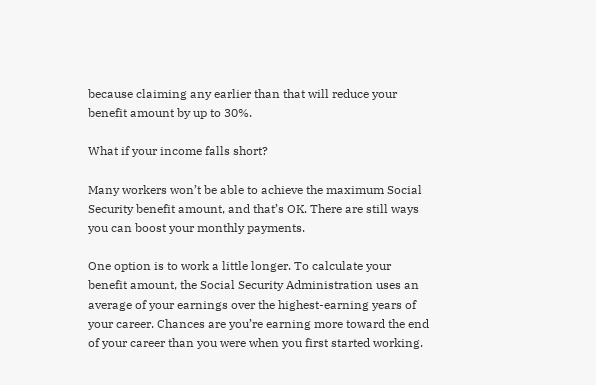because claiming any earlier than that will reduce your benefit amount by up to 30%.

What if your income falls short?

Many workers won’t be able to achieve the maximum Social Security benefit amount, and that’s OK. There are still ways you can boost your monthly payments.

One option is to work a little longer. To calculate your benefit amount, the Social Security Administration uses an average of your earnings over the highest-earning years of your career. Chances are you’re earning more toward the end of your career than you were when you first started working.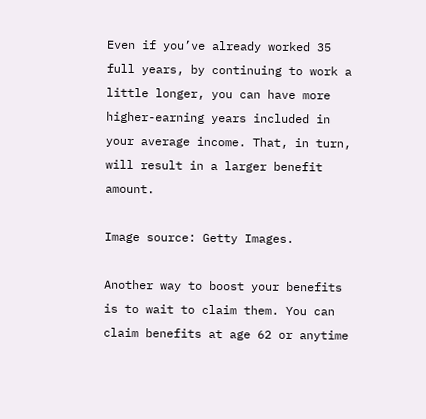Even if you’ve already worked 35 full years, by continuing to work a little longer, you can have more higher-earning years included in your average income. That, in turn, will result in a larger benefit amount.

Image source: Getty Images.

Another way to boost your benefits is to wait to claim them. You can claim benefits at age 62 or anytime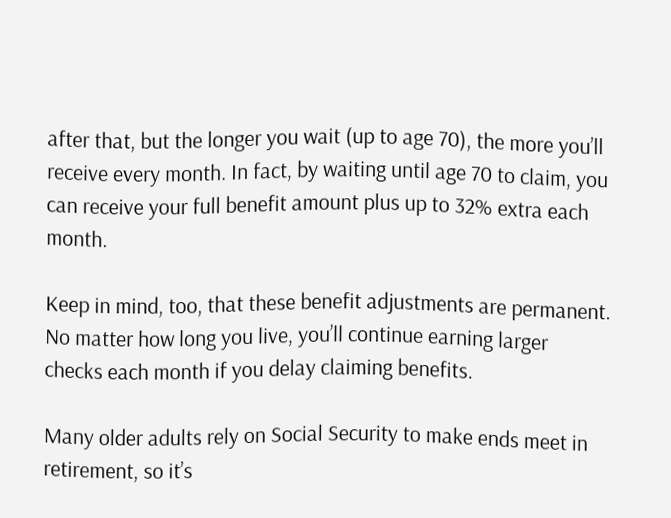after that, but the longer you wait (up to age 70), the more you’ll receive every month. In fact, by waiting until age 70 to claim, you can receive your full benefit amount plus up to 32% extra each month.

Keep in mind, too, that these benefit adjustments are permanent. No matter how long you live, you’ll continue earning larger checks each month if you delay claiming benefits.

Many older adults rely on Social Security to make ends meet in retirement, so it’s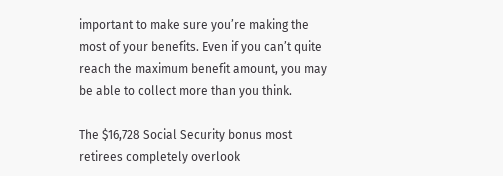important to make sure you’re making the most of your benefits. Even if you can’t quite reach the maximum benefit amount, you may be able to collect more than you think.

The $16,728 Social Security bonus most retirees completely overlook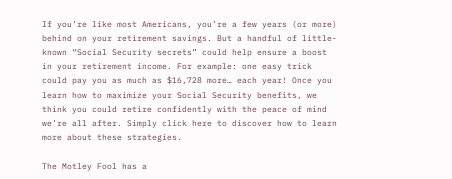If you’re like most Americans, you’re a few years (or more) behind on your retirement savings. But a handful of little-known “Social Security secrets” could help ensure a boost in your retirement income. For example: one easy trick could pay you as much as $16,728 more… each year! Once you learn how to maximize your Social Security benefits, we think you could retire confidently with the peace of mind we’re all after. Simply click here to discover how to learn more about these strategies.

The Motley Fool has a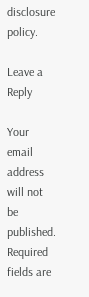disclosure policy.

Leave a Reply

Your email address will not be published. Required fields are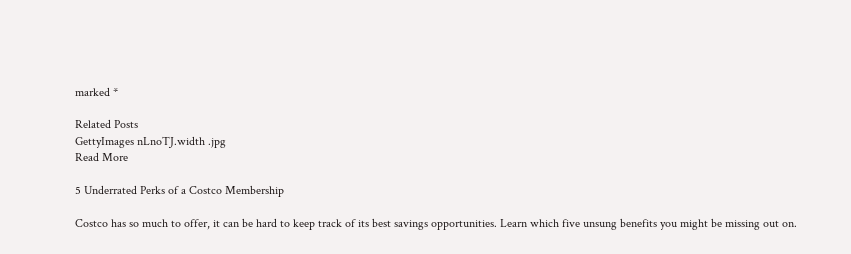marked *

Related Posts
GettyImages nLnoTJ.width .jpg
Read More

5 Underrated Perks of a Costco Membership

Costco has so much to offer, it can be hard to keep track of its best savings opportunities. Learn which five unsung benefits you might be missing out on.